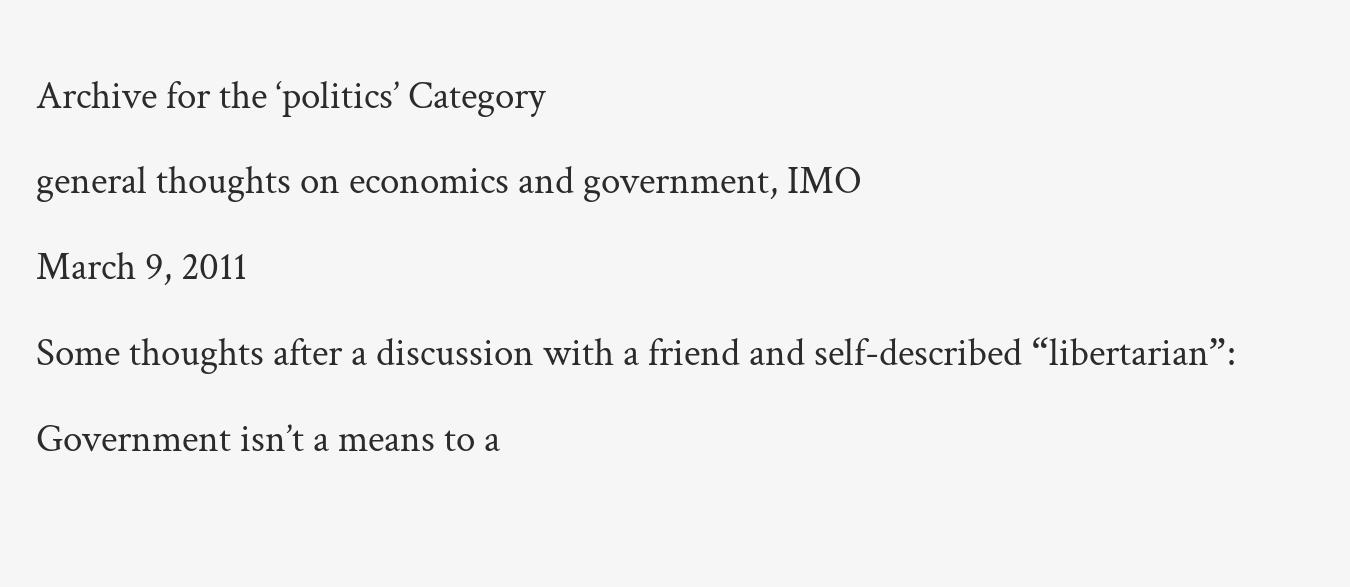Archive for the ‘politics’ Category

general thoughts on economics and government, IMO

March 9, 2011

Some thoughts after a discussion with a friend and self-described “libertarian”:

Government isn’t a means to a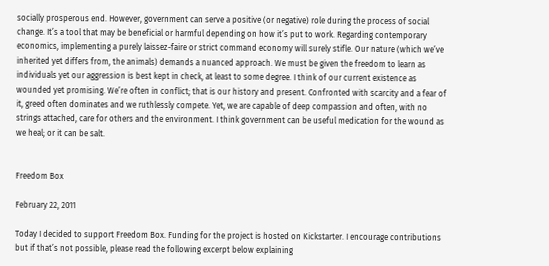socially prosperous end. However, government can serve a positive (or negative) role during the process of social change. It’s a tool that may be beneficial or harmful depending on how it’s put to work. Regarding contemporary economics, implementing a purely laissez-faire or strict command economy will surely stifle. Our nature (which we’ve inherited yet differs from, the animals) demands a nuanced approach. We must be given the freedom to learn as individuals yet our aggression is best kept in check, at least to some degree. I think of our current existence as wounded yet promising. We’re often in conflict; that is our history and present. Confronted with scarcity and a fear of it, greed often dominates and we ruthlessly compete. Yet, we are capable of deep compassion and often, with no strings attached, care for others and the environment. I think government can be useful medication for the wound as we heal; or it can be salt.


Freedom Box

February 22, 2011

Today I decided to support Freedom Box. Funding for the project is hosted on Kickstarter. I encourage contributions but if that’s not possible, please read the following excerpt below explaining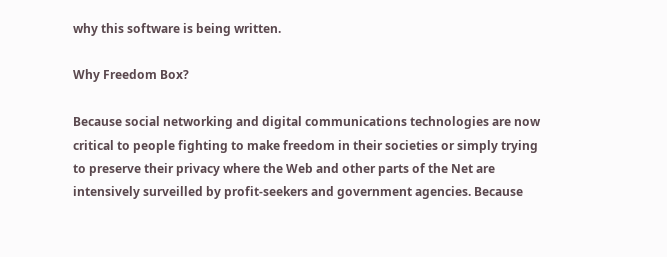why this software is being written.

Why Freedom Box?

Because social networking and digital communications technologies are now critical to people fighting to make freedom in their societies or simply trying to preserve their privacy where the Web and other parts of the Net are intensively surveilled by profit-seekers and government agencies. Because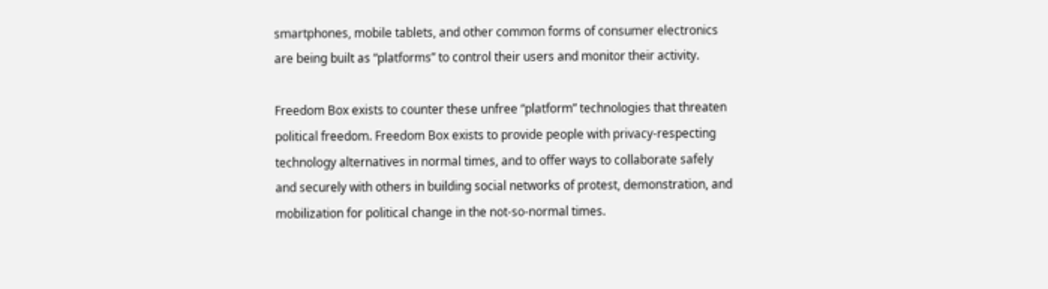smartphones, mobile tablets, and other common forms of consumer electronics are being built as “platforms” to control their users and monitor their activity.

Freedom Box exists to counter these unfree “platform” technologies that threaten political freedom. Freedom Box exists to provide people with privacy-respecting technology alternatives in normal times, and to offer ways to collaborate safely and securely with others in building social networks of protest, demonstration, and mobilization for political change in the not-so-normal times.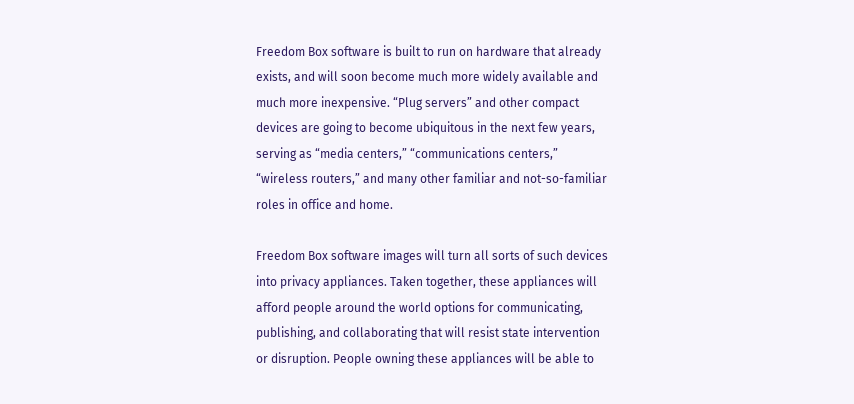Freedom Box software is built to run on hardware that already exists, and will soon become much more widely available and much more inexpensive. “Plug servers” and other compact devices are going to become ubiquitous in the next few years, serving as “media centers,” “communications centers,” “wireless routers,” and many other familiar and not-so-familiar roles in office and home.

Freedom Box software images will turn all sorts of such devices into privacy appliances. Taken together, these appliances will afford people around the world options for communicating, publishing, and collaborating that will resist state intervention or disruption. People owning these appliances will be able to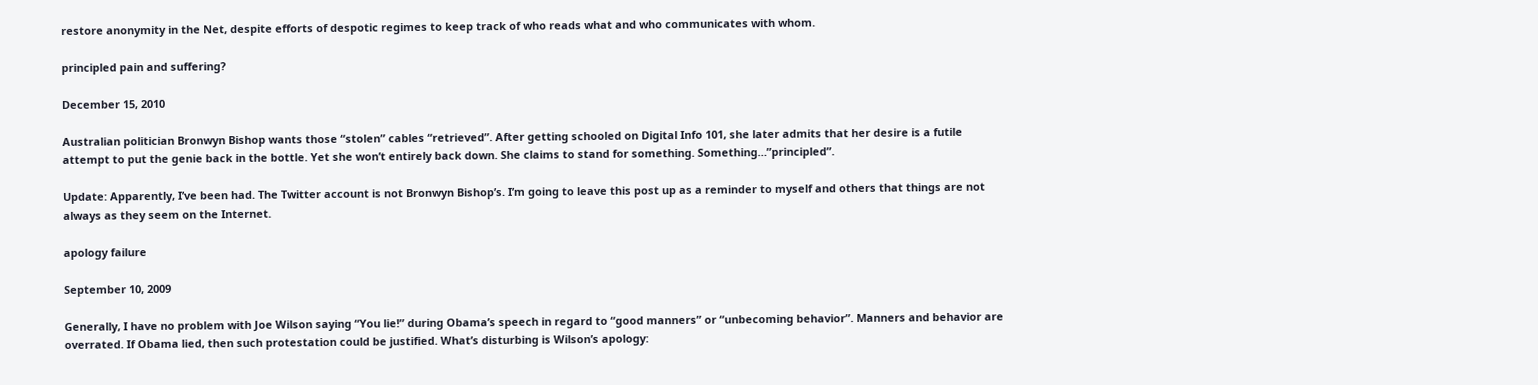restore anonymity in the Net, despite efforts of despotic regimes to keep track of who reads what and who communicates with whom.

principled pain and suffering?

December 15, 2010

Australian politician Bronwyn Bishop wants those “stolen” cables “retrieved”. After getting schooled on Digital Info 101, she later admits that her desire is a futile attempt to put the genie back in the bottle. Yet she won’t entirely back down. She claims to stand for something. Something…”principled”.

Update: Apparently, I’ve been had. The Twitter account is not Bronwyn Bishop’s. I’m going to leave this post up as a reminder to myself and others that things are not always as they seem on the Internet.

apology failure

September 10, 2009

Generally, I have no problem with Joe Wilson saying “You lie!” during Obama’s speech in regard to “good manners” or “unbecoming behavior”. Manners and behavior are overrated. If Obama lied, then such protestation could be justified. What’s disturbing is Wilson’s apology: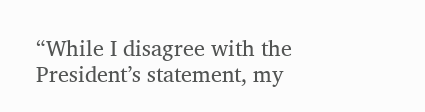“While I disagree with the President’s statement, my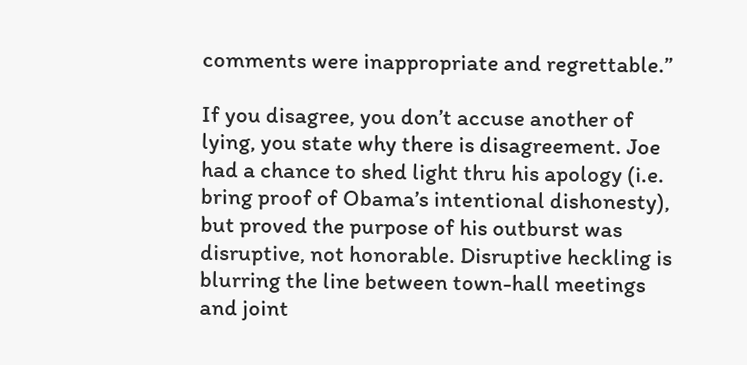comments were inappropriate and regrettable.”

If you disagree, you don’t accuse another of lying, you state why there is disagreement. Joe had a chance to shed light thru his apology (i.e. bring proof of Obama’s intentional dishonesty), but proved the purpose of his outburst was disruptive, not honorable. Disruptive heckling is blurring the line between town-hall meetings and joint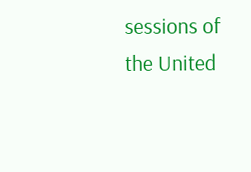sessions of the United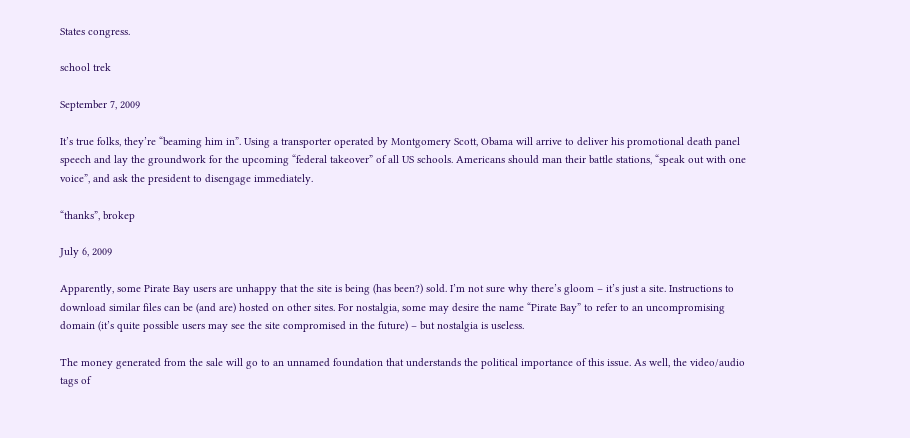States congress.

school trek

September 7, 2009

It’s true folks, they’re “beaming him in”. Using a transporter operated by Montgomery Scott, Obama will arrive to deliver his promotional death panel speech and lay the groundwork for the upcoming “federal takeover” of all US schools. Americans should man their battle stations, “speak out with one voice”, and ask the president to disengage immediately.

“thanks”, brokep

July 6, 2009

Apparently, some Pirate Bay users are unhappy that the site is being (has been?) sold. I’m not sure why there’s gloom – it’s just a site. Instructions to download similar files can be (and are) hosted on other sites. For nostalgia, some may desire the name “Pirate Bay” to refer to an uncompromising domain (it’s quite possible users may see the site compromised in the future) – but nostalgia is useless.

The money generated from the sale will go to an unnamed foundation that understands the political importance of this issue. As well, the video/audio tags of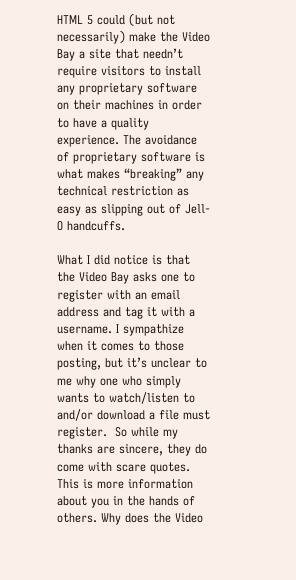HTML 5 could (but not necessarily) make the Video Bay a site that needn’t require visitors to install any proprietary software on their machines in order to have a quality experience. The avoidance of proprietary software is what makes “breaking” any technical restriction as easy as slipping out of Jell-O handcuffs.

What I did notice is that the Video Bay asks one to register with an email address and tag it with a username. I sympathize when it comes to those posting, but it’s unclear to me why one who simply wants to watch/listen to and/or download a file must register.  So while my thanks are sincere, they do come with scare quotes. This is more information about you in the hands of others. Why does the Video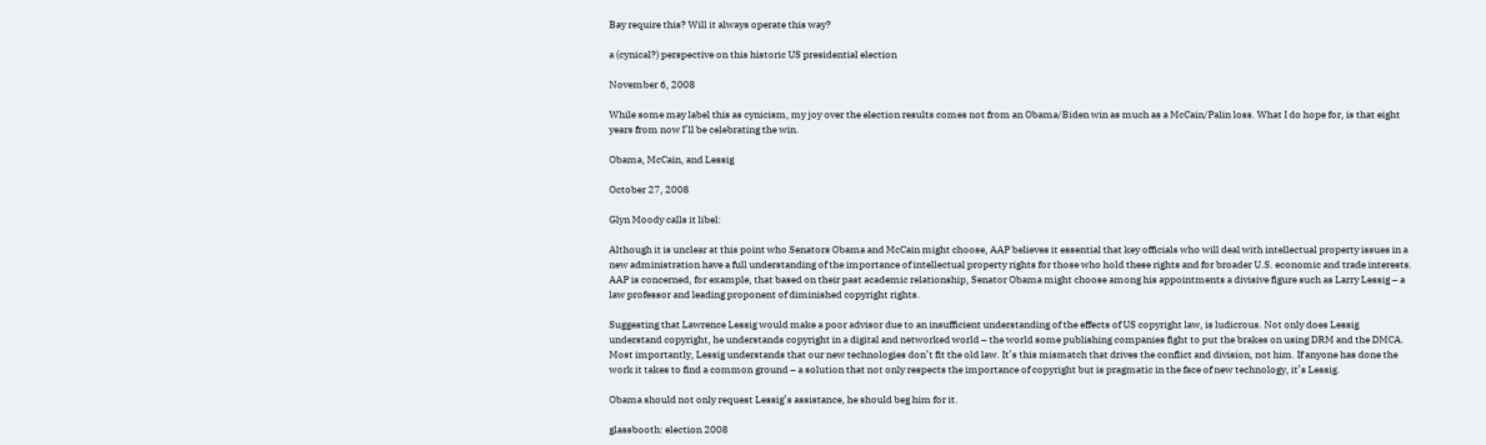Bay require this? Will it always operate this way?

a (cynical?) perspective on this historic US presidential election

November 6, 2008

While some may label this as cynicism, my joy over the election results comes not from an Obama/Biden win as much as a McCain/Palin loss. What I do hope for, is that eight years from now I’ll be celebrating the win.

Obama, McCain, and Lessig

October 27, 2008

Glyn Moody calls it libel:

Although it is unclear at this point who Senators Obama and McCain might choose, AAP believes it essential that key officials who will deal with intellectual property issues in a new administration have a full understanding of the importance of intellectual property rights for those who hold these rights and for broader U.S. economic and trade interests. AAP is concerned, for example, that based on their past academic relationship, Senator Obama might choose among his appointments a divisive figure such as Larry Lessig – a law professor and leading proponent of diminished copyright rights.

Suggesting that Lawrence Lessig would make a poor advisor due to an insufficient understanding of the effects of US copyright law, is ludicrous. Not only does Lessig understand copyright, he understands copyright in a digital and networked world – the world some publishing companies fight to put the brakes on using DRM and the DMCA. Most importantly, Lessig understands that our new technologies don’t fit the old law. It’s this mismatch that drives the conflict and division, not him. If anyone has done the work it takes to find a common ground – a solution that not only respects the importance of copyright but is pragmatic in the face of new technology, it’s Lessig.

Obama should not only request Lessig’s assistance, he should beg him for it.

glassbooth: election 2008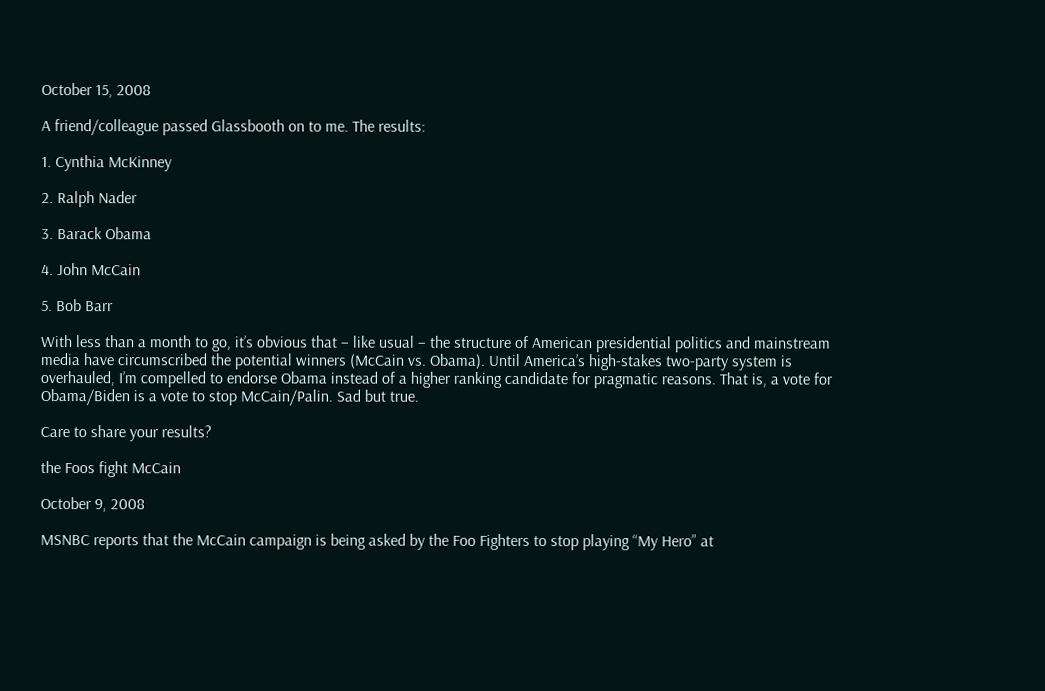October 15, 2008

A friend/colleague passed Glassbooth on to me. The results:

1. Cynthia McKinney

2. Ralph Nader

3. Barack Obama

4. John McCain

5. Bob Barr

With less than a month to go, it’s obvious that – like usual – the structure of American presidential politics and mainstream media have circumscribed the potential winners (McCain vs. Obama). Until America’s high-stakes two-party system is overhauled, I’m compelled to endorse Obama instead of a higher ranking candidate for pragmatic reasons. That is, a vote for Obama/Biden is a vote to stop McCain/Palin. Sad but true.

Care to share your results?

the Foos fight McCain

October 9, 2008

MSNBC reports that the McCain campaign is being asked by the Foo Fighters to stop playing “My Hero” at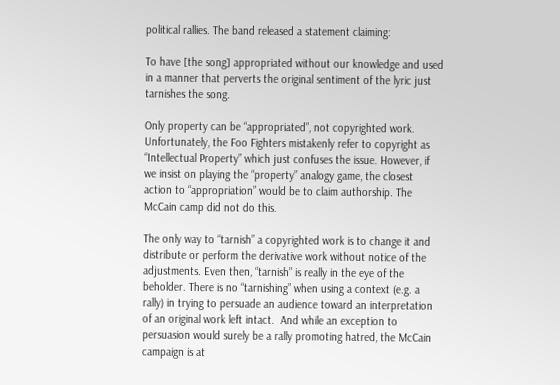political rallies. The band released a statement claiming:

To have [the song] appropriated without our knowledge and used in a manner that perverts the original sentiment of the lyric just tarnishes the song.

Only property can be “appropriated”, not copyrighted work. Unfortunately, the Foo Fighters mistakenly refer to copyright as “Intellectual Property” which just confuses the issue. However, if we insist on playing the “property” analogy game, the closest action to “appropriation” would be to claim authorship. The McCain camp did not do this.

The only way to “tarnish” a copyrighted work is to change it and distribute or perform the derivative work without notice of the adjustments. Even then, “tarnish” is really in the eye of the beholder. There is no “tarnishing” when using a context (e.g. a rally) in trying to persuade an audience toward an interpretation of an original work left intact.  And while an exception to persuasion would surely be a rally promoting hatred, the McCain campaign is at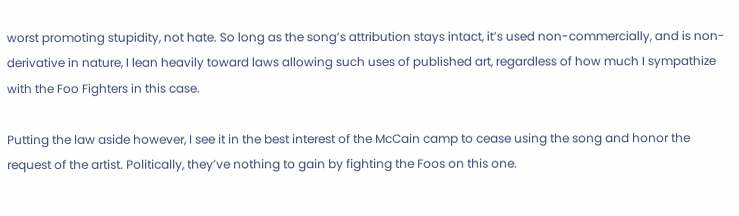worst promoting stupidity, not hate. So long as the song’s attribution stays intact, it’s used non-commercially, and is non-derivative in nature, I lean heavily toward laws allowing such uses of published art, regardless of how much I sympathize with the Foo Fighters in this case.

Putting the law aside however, I see it in the best interest of the McCain camp to cease using the song and honor the request of the artist. Politically, they’ve nothing to gain by fighting the Foos on this one.